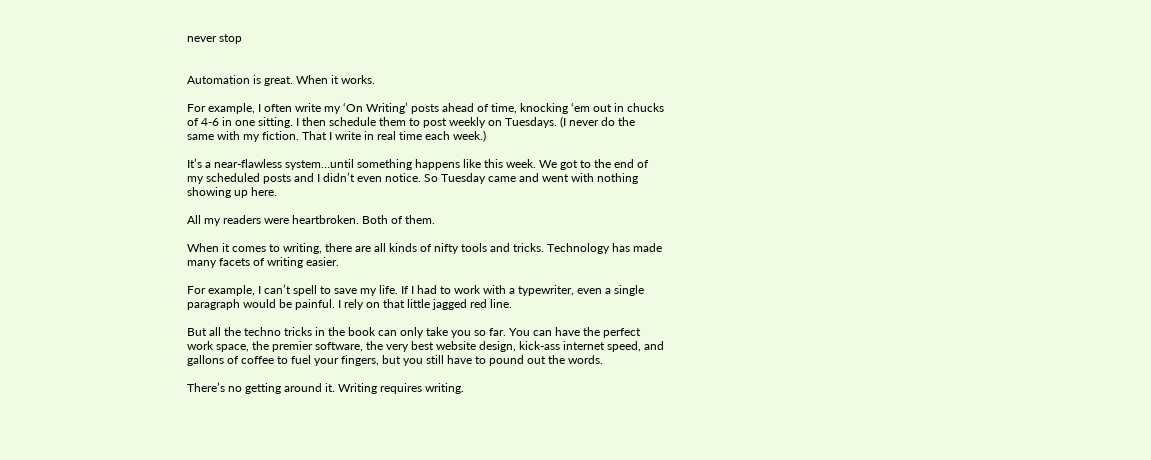never stop


Automation is great. When it works.

For example, I often write my ‘On Writing’ posts ahead of time, knocking ‘em out in chucks of 4-6 in one sitting. I then schedule them to post weekly on Tuesdays. (I never do the same with my fiction. That I write in real time each week.)

It’s a near-flawless system…until something happens like this week. We got to the end of my scheduled posts and I didn’t even notice. So Tuesday came and went with nothing showing up here.

All my readers were heartbroken. Both of them.

When it comes to writing, there are all kinds of nifty tools and tricks. Technology has made many facets of writing easier.

For example, I can’t spell to save my life. If I had to work with a typewriter, even a single paragraph would be painful. I rely on that little jagged red line.

But all the techno tricks in the book can only take you so far. You can have the perfect work space, the premier software, the very best website design, kick-ass internet speed, and gallons of coffee to fuel your fingers, but you still have to pound out the words.

There’s no getting around it. Writing requires writing.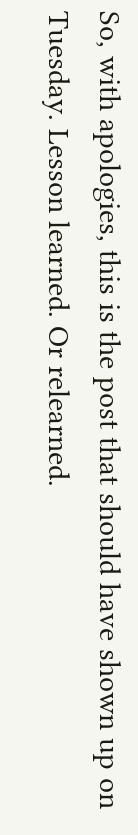So, with apologies, this is the post that should have shown up on Tuesday. Lesson learned. Or relearned.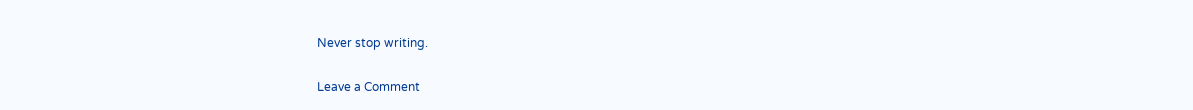Never stop writing.

Leave a Comment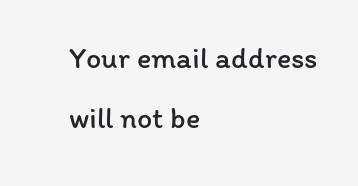Your email address will not be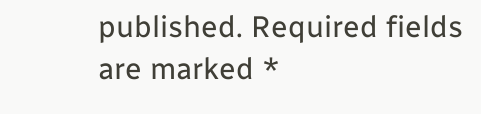published. Required fields are marked *